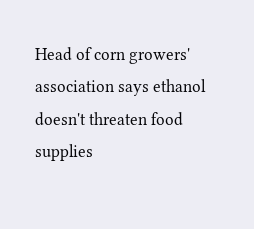Head of corn growers' association says ethanol doesn't threaten food supplies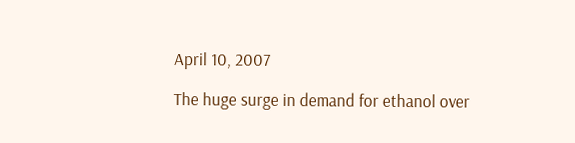April 10, 2007

The huge surge in demand for ethanol over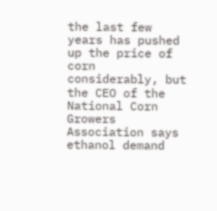the last few years has pushed up the price of corn considerably, but the CEO of the National Corn Growers Association says ethanol demand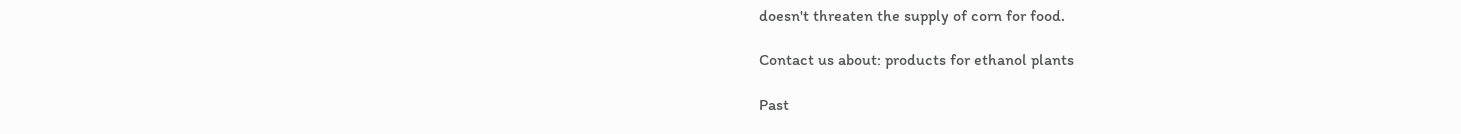doesn't threaten the supply of corn for food.

Contact us about: products for ethanol plants

Past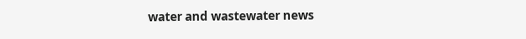water and wastewater news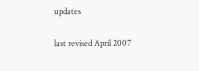updates

last revised April 2007